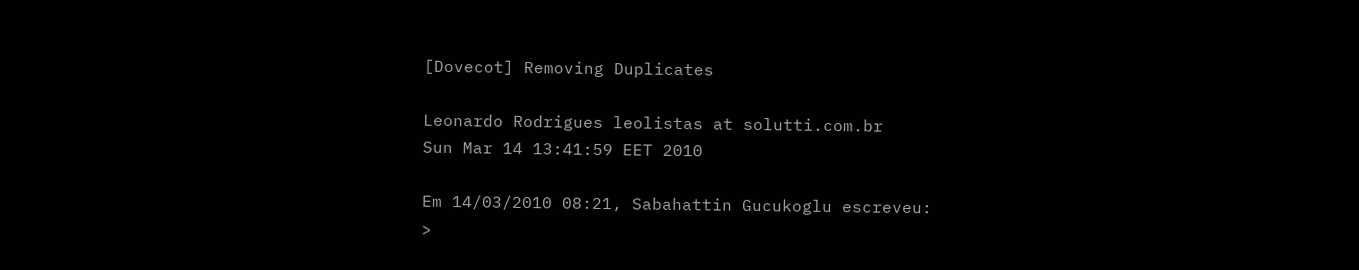[Dovecot] Removing Duplicates

Leonardo Rodrigues leolistas at solutti.com.br
Sun Mar 14 13:41:59 EET 2010

Em 14/03/2010 08:21, Sabahattin Gucukoglu escreveu:
>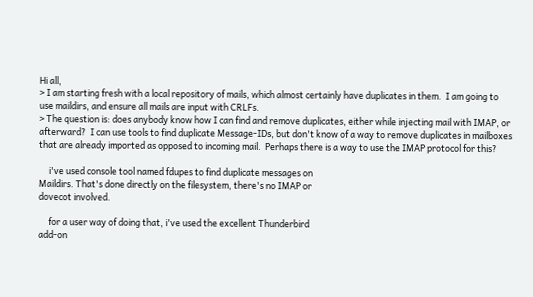Hi all,
> I am starting fresh with a local repository of mails, which almost certainly have duplicates in them.  I am going to use maildirs, and ensure all mails are input with CRLFs.
> The question is: does anybody know how I can find and remove duplicates, either while injecting mail with IMAP, or afterward?  I can use tools to find duplicate Message-IDs, but don't know of a way to remove duplicates in mailboxes that are already imported as opposed to incoming mail.  Perhaps there is a way to use the IMAP protocol for this?

     i've used console tool named fdupes to find duplicate messages on
Maildirs. That's done directly on the filesystem, there's no IMAP or
dovecot involved.

     for a user way of doing that, i've used the excellent Thunderbird
add-on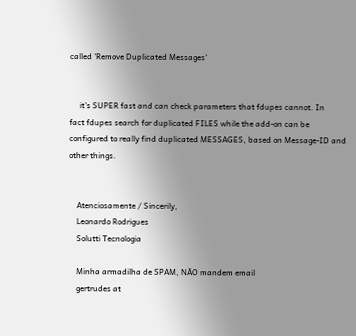called 'Remove Duplicated Messages'


     it's SUPER fast and can check parameters that fdupes cannot. In
fact fdupes search for duplicated FILES while the add-on can be
configured to really find duplicated MESSAGES, based on Message-ID and
other things.


    Atenciosamente / Sincerily,
    Leonardo Rodrigues
    Solutti Tecnologia

    Minha armadilha de SPAM, NÃO mandem email
    gertrudes at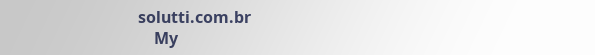solutti.com.br
    My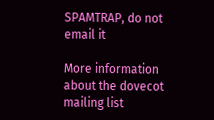SPAMTRAP, do not email it

More information about the dovecot mailing list